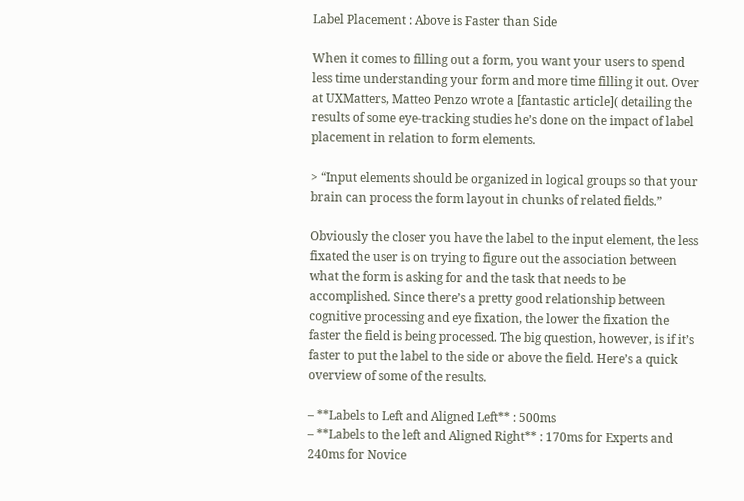Label Placement : Above is Faster than Side

When it comes to filling out a form, you want your users to spend less time understanding your form and more time filling it out. Over at UXMatters, Matteo Penzo wrote a [fantastic article]( detailing the results of some eye-tracking studies he’s done on the impact of label placement in relation to form elements.

> “Input elements should be organized in logical groups so that your brain can process the form layout in chunks of related fields.”

Obviously the closer you have the label to the input element, the less fixated the user is on trying to figure out the association between what the form is asking for and the task that needs to be accomplished. Since there’s a pretty good relationship between cognitive processing and eye fixation, the lower the fixation the faster the field is being processed. The big question, however, is if it’s faster to put the label to the side or above the field. Here’s a quick overview of some of the results.

– **Labels to Left and Aligned Left** : 500ms
– **Labels to the left and Aligned Right** : 170ms for Experts and 240ms for Novice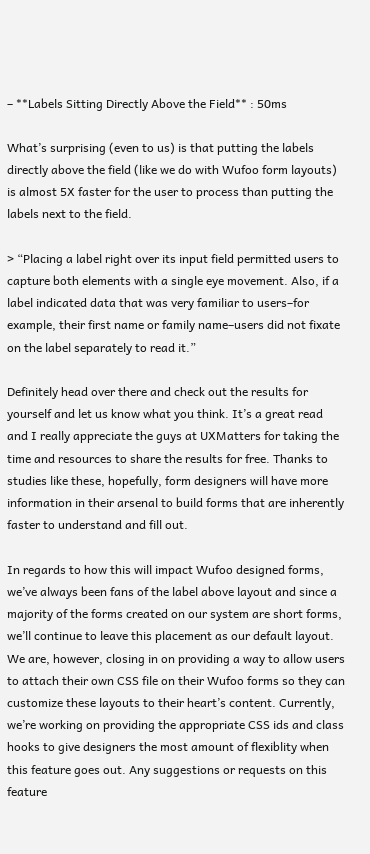– **Labels Sitting Directly Above the Field** : 50ms

What’s surprising (even to us) is that putting the labels directly above the field (like we do with Wufoo form layouts) is almost 5X faster for the user to process than putting the labels next to the field.

> “Placing a label right over its input field permitted users to capture both elements with a single eye movement. Also, if a label indicated data that was very familiar to users–for example, their first name or family name–users did not fixate on the label separately to read it.”

Definitely head over there and check out the results for yourself and let us know what you think. It’s a great read and I really appreciate the guys at UXMatters for taking the time and resources to share the results for free. Thanks to studies like these, hopefully, form designers will have more information in their arsenal to build forms that are inherently faster to understand and fill out.

In regards to how this will impact Wufoo designed forms, we’ve always been fans of the label above layout and since a majority of the forms created on our system are short forms, we’ll continue to leave this placement as our default layout. We are, however, closing in on providing a way to allow users to attach their own CSS file on their Wufoo forms so they can customize these layouts to their heart’s content. Currently, we’re working on providing the appropriate CSS ids and class hooks to give designers the most amount of flexiblity when this feature goes out. Any suggestions or requests on this feature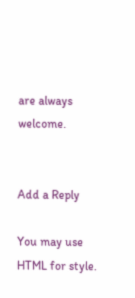are always welcome.


Add a Reply

You may use HTML for style.